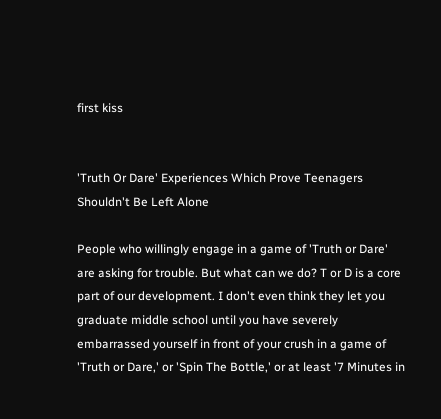first kiss


'Truth Or Dare' Experiences Which Prove Teenagers Shouldn't Be Left Alone

People who willingly engage in a game of 'Truth or Dare' are asking for trouble. But what can we do? T or D is a core part of our development. I don't even think they let you graduate middle school until you have severely embarrassed yourself in front of your crush in a game of 'Truth or Dare,' or 'Spin The Bottle,' or at least '7 Minutes in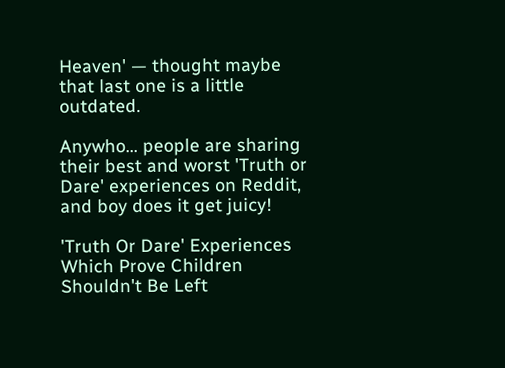Heaven' — thought maybe that last one is a little outdated.

Anywho... people are sharing their best and worst 'Truth or Dare' experiences on Reddit, and boy does it get juicy!

'Truth Or Dare' Experiences Which Prove Children Shouldn't Be Left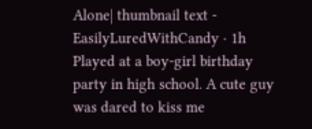Alone| thumbnail text - EasilyLuredWithCandy · 1h Played at a boy-girl birthday party in high school. A cute guy was dared to kiss me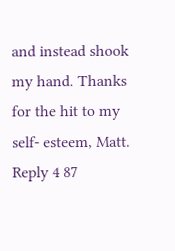and instead shook my hand. Thanks for the hit to my self- esteem, Matt. Reply 4 87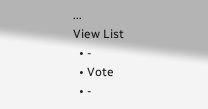...
View List
  • -
  • Vote
  • -